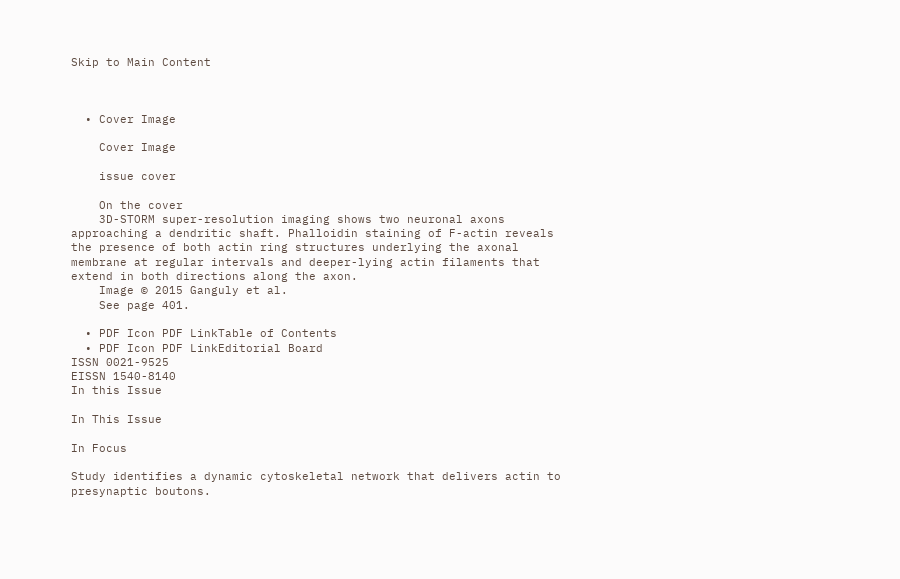Skip to Main Content



  • Cover Image

    Cover Image

    issue cover

    On the cover
    3D-STORM super-resolution imaging shows two neuronal axons approaching a dendritic shaft. Phalloidin staining of F-actin reveals the presence of both actin ring structures underlying the axonal membrane at regular intervals and deeper-lying actin filaments that extend in both directions along the axon.
    Image © 2015 Ganguly et al.
    See page 401.

  • PDF Icon PDF LinkTable of Contents
  • PDF Icon PDF LinkEditorial Board
ISSN 0021-9525
EISSN 1540-8140
In this Issue

In This Issue

In Focus

Study identifies a dynamic cytoskeletal network that delivers actin to presynaptic boutons.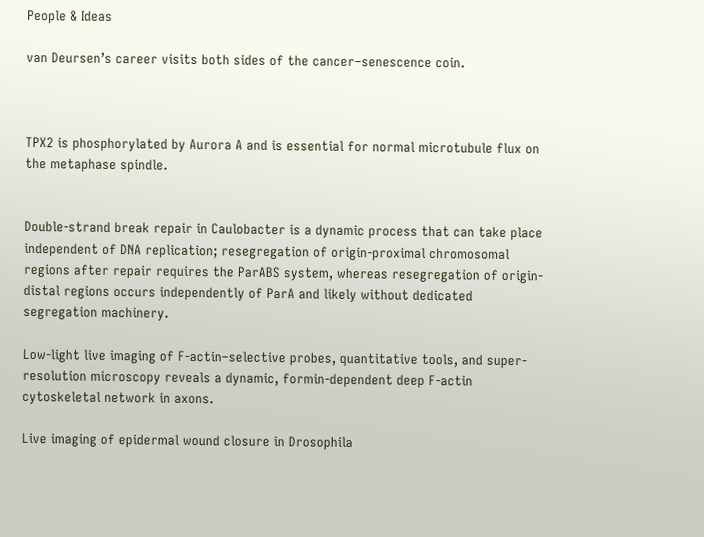People & Ideas

van Deursen’s career visits both sides of the cancer–senescence coin.



TPX2 is phosphorylated by Aurora A and is essential for normal microtubule flux on the metaphase spindle.


Double-strand break repair in Caulobacter is a dynamic process that can take place independent of DNA replication; resegregation of origin-proximal chromosomal regions after repair requires the ParABS system, whereas resegregation of origin-distal regions occurs independently of ParA and likely without dedicated segregation machinery.

Low-light live imaging of F-actin–selective probes, quantitative tools, and super-resolution microscopy reveals a dynamic, formin-dependent deep F-actin cytoskeletal network in axons.

Live imaging of epidermal wound closure in Drosophila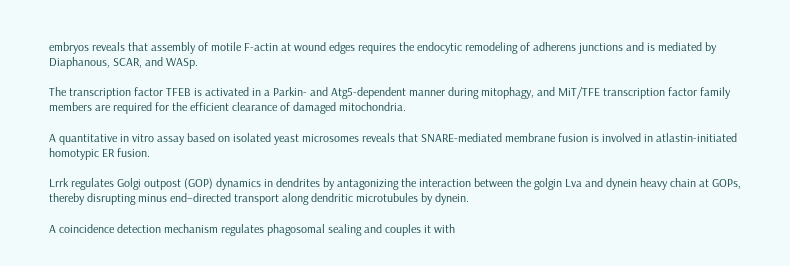embryos reveals that assembly of motile F-actin at wound edges requires the endocytic remodeling of adherens junctions and is mediated by Diaphanous, SCAR, and WASp.

The transcription factor TFEB is activated in a Parkin- and Atg5-dependent manner during mitophagy, and MiT/TFE transcription factor family members are required for the efficient clearance of damaged mitochondria.

A quantitative in vitro assay based on isolated yeast microsomes reveals that SNARE-mediated membrane fusion is involved in atlastin-initiated homotypic ER fusion.

Lrrk regulates Golgi outpost (GOP) dynamics in dendrites by antagonizing the interaction between the golgin Lva and dynein heavy chain at GOPs, thereby disrupting minus end–directed transport along dendritic microtubules by dynein.

A coincidence detection mechanism regulates phagosomal sealing and couples it with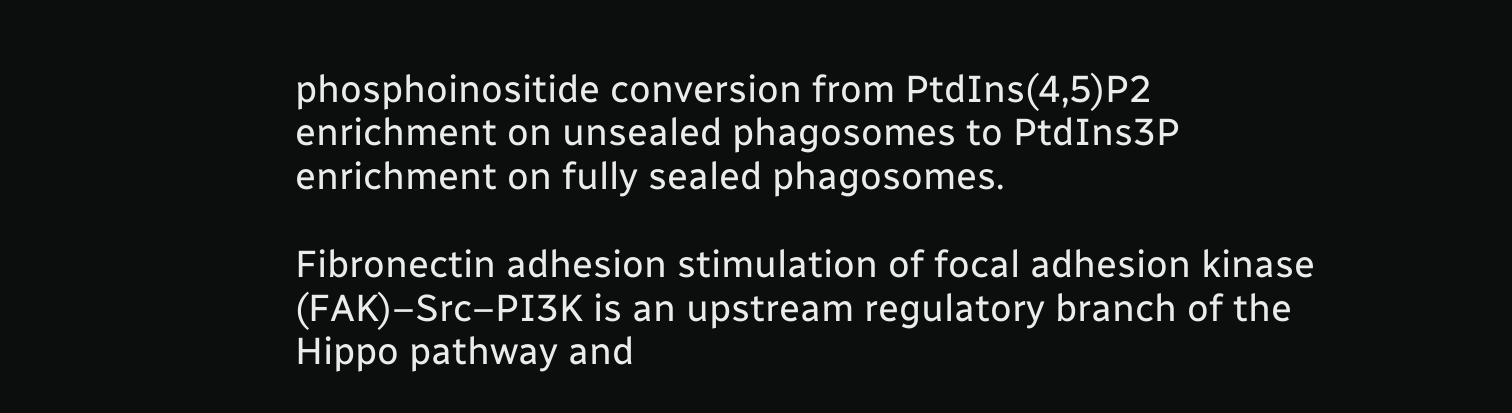phosphoinositide conversion from PtdIns(4,5)P2 enrichment on unsealed phagosomes to PtdIns3P enrichment on fully sealed phagosomes.

Fibronectin adhesion stimulation of focal adhesion kinase (FAK)–Src–PI3K is an upstream regulatory branch of the Hippo pathway and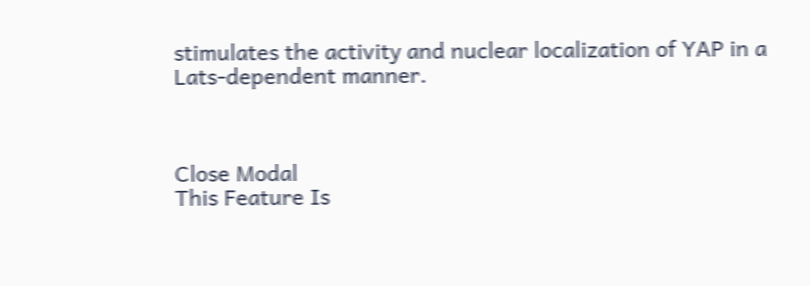stimulates the activity and nuclear localization of YAP in a Lats-dependent manner.



Close Modal
This Feature Is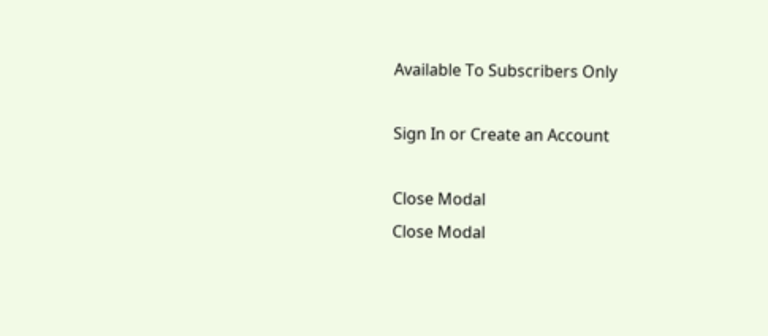Available To Subscribers Only

Sign In or Create an Account

Close Modal
Close Modal